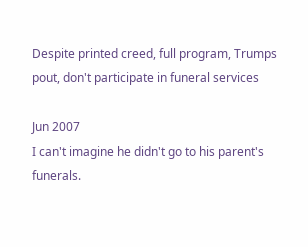Despite printed creed, full program, Trumps pout, don't participate in funeral services

Jun 2007
I can't imagine he didn't go to his parent's funerals.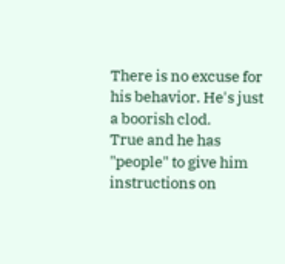There is no excuse for his behavior. He's just a boorish clod.
True and he has "people" to give him instructions on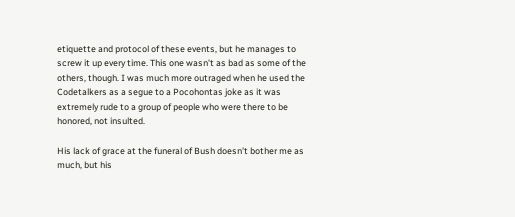etiquette and protocol of these events, but he manages to screw it up every time. This one wasn't as bad as some of the others, though. I was much more outraged when he used the Codetalkers as a segue to a Pocohontas joke as it was extremely rude to a group of people who were there to be honored, not insulted.

His lack of grace at the funeral of Bush doesn't bother me as much, but his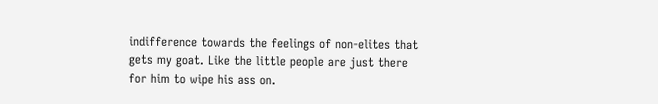indifference towards the feelings of non-elites that gets my goat. Like the little people are just there for him to wipe his ass on.